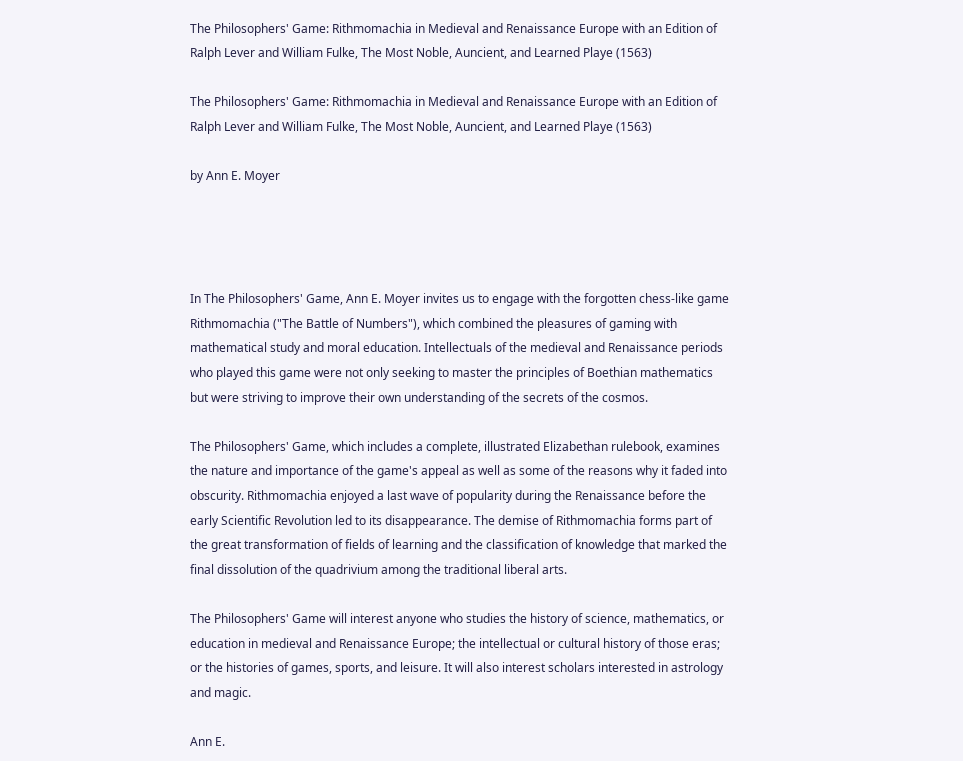The Philosophers' Game: Rithmomachia in Medieval and Renaissance Europe with an Edition of Ralph Lever and William Fulke, The Most Noble, Auncient, and Learned Playe (1563)

The Philosophers' Game: Rithmomachia in Medieval and Renaissance Europe with an Edition of Ralph Lever and William Fulke, The Most Noble, Auncient, and Learned Playe (1563)

by Ann E. Moyer




In The Philosophers' Game, Ann E. Moyer invites us to engage with the forgotten chess-like game Rithmomachia ("The Battle of Numbers"), which combined the pleasures of gaming with mathematical study and moral education. Intellectuals of the medieval and Renaissance periods who played this game were not only seeking to master the principles of Boethian mathematics but were striving to improve their own understanding of the secrets of the cosmos.

The Philosophers' Game, which includes a complete, illustrated Elizabethan rulebook, examines the nature and importance of the game's appeal as well as some of the reasons why it faded into obscurity. Rithmomachia enjoyed a last wave of popularity during the Renaissance before the early Scientific Revolution led to its disappearance. The demise of Rithmomachia forms part of the great transformation of fields of learning and the classification of knowledge that marked the final dissolution of the quadrivium among the traditional liberal arts.

The Philosophers' Game will interest anyone who studies the history of science, mathematics, or education in medieval and Renaissance Europe; the intellectual or cultural history of those eras; or the histories of games, sports, and leisure. It will also interest scholars interested in astrology and magic.

Ann E.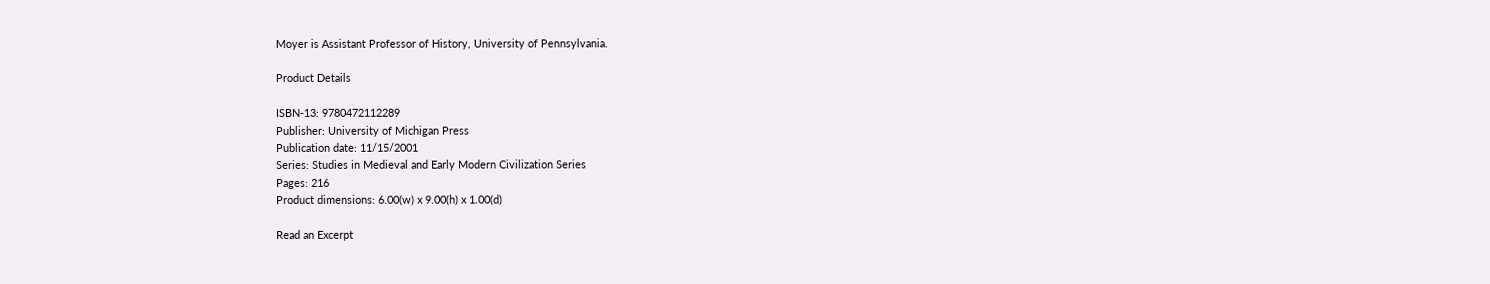Moyer is Assistant Professor of History, University of Pennsylvania.

Product Details

ISBN-13: 9780472112289
Publisher: University of Michigan Press
Publication date: 11/15/2001
Series: Studies in Medieval and Early Modern Civilization Series
Pages: 216
Product dimensions: 6.00(w) x 9.00(h) x 1.00(d)

Read an Excerpt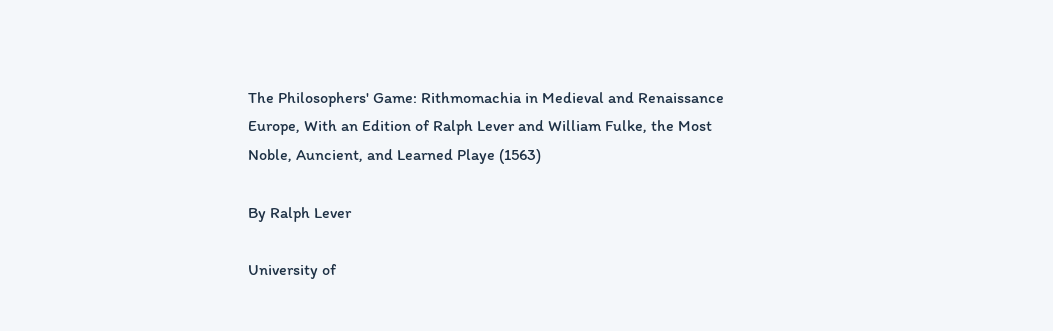The Philosophers' Game: Rithmomachia in Medieval and Renaissance Europe, With an Edition of Ralph Lever and William Fulke, the Most Noble, Auncient, and Learned Playe (1563)

By Ralph Lever

University of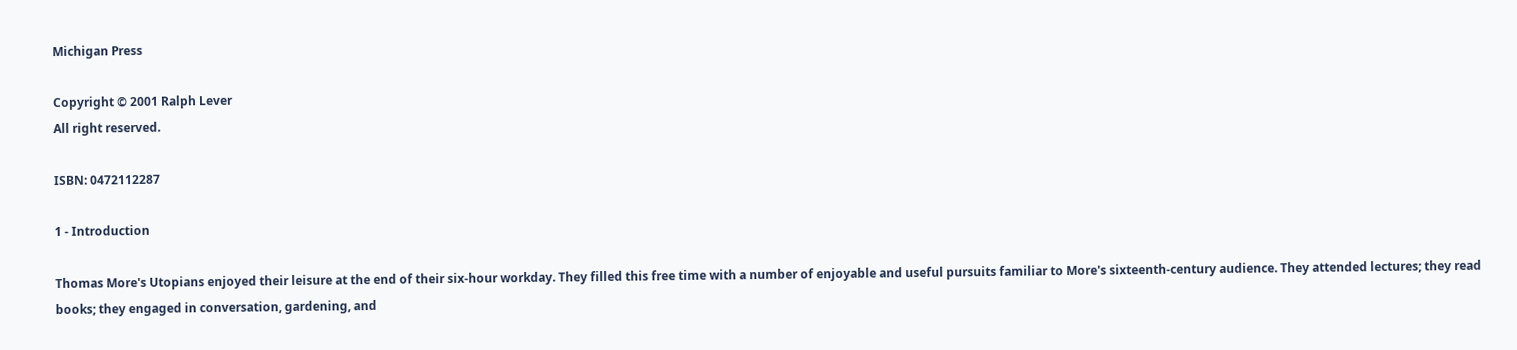Michigan Press

Copyright © 2001 Ralph Lever
All right reserved.

ISBN: 0472112287

1 - Introduction

Thomas More's Utopians enjoyed their leisure at the end of their six-hour workday. They filled this free time with a number of enjoyable and useful pursuits familiar to More's sixteenth-century audience. They attended lectures; they read books; they engaged in conversation, gardening, and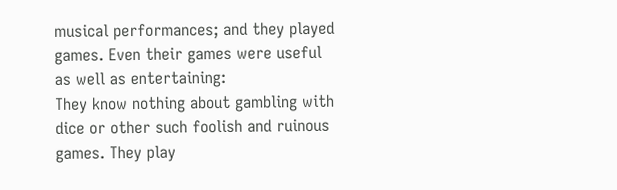musical performances; and they played games. Even their games were useful as well as entertaining:
They know nothing about gambling with dice or other such foolish and ruinous games. They play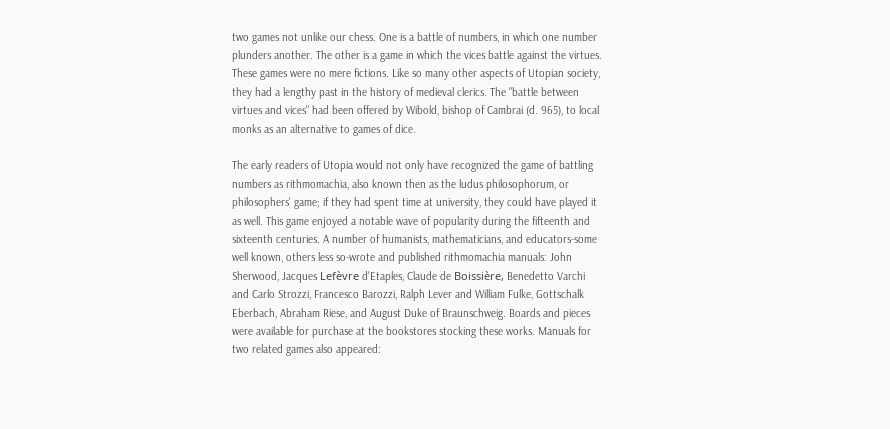two games not unlike our chess. One is a battle of numbers, in which one number plunders another. The other is a game in which the vices battle against the virtues.
These games were no mere fictions. Like so many other aspects of Utopian society, they had a lengthy past in the history of medieval clerics. The "battle between virtues and vices" had been offered by Wibold, bishop of Cambrai (d. 965), to local monks as an alternative to games of dice.

The early readers of Utopia would not only have recognized the game of battling numbers as rithmomachia, also known then as the ludus philosophorum, or philosophers' game; if they had spent time at university, they could have played it as well. This game enjoyed a notable wave of popularity during the fifteenth and sixteenth centuries. A number of humanists, mathematicians, and educators-some well known, others less so-wrote and published rithmomachia manuals: John Sherwood, Jacques Lefèvre d'Etaples, Claude de Boissière, Benedetto Varchi and Carlo Strozzi, Francesco Barozzi, Ralph Lever and William Fulke, Gottschalk Eberbach, Abraham Riese, and August Duke of Braunschweig. Boards and pieces were available for purchase at the bookstores stocking these works. Manuals for two related games also appeared: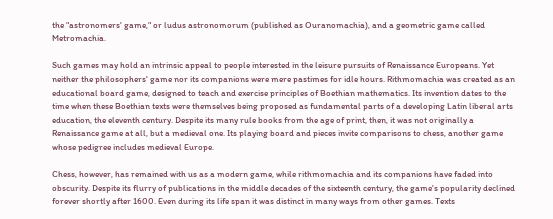the "astronomers' game," or ludus astronomorum (published as Ouranomachia), and a geometric game called Metromachia.

Such games may hold an intrinsic appeal to people interested in the leisure pursuits of Renaissance Europeans. Yet neither the philosophers' game nor its companions were mere pastimes for idle hours. Rithmomachia was created as an educational board game, designed to teach and exercise principles of Boethian mathematics. Its invention dates to the time when these Boethian texts were themselves being proposed as fundamental parts of a developing Latin liberal arts education, the eleventh century. Despite its many rule books from the age of print, then, it was not originally a Renaissance game at all, but a medieval one. Its playing board and pieces invite comparisons to chess, another game whose pedigree includes medieval Europe.

Chess, however, has remained with us as a modern game, while rithmomachia and its companions have faded into obscurity. Despite its flurry of publications in the middle decades of the sixteenth century, the game's popularity declined forever shortly after 1600. Even during its life span it was distinct in many ways from other games. Texts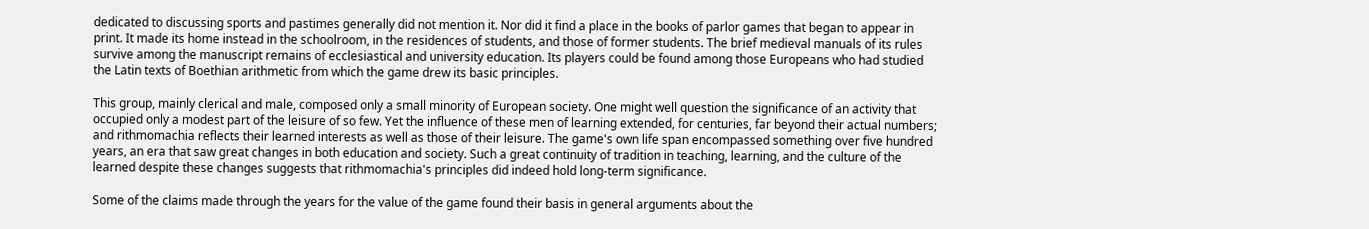dedicated to discussing sports and pastimes generally did not mention it. Nor did it find a place in the books of parlor games that began to appear in print. It made its home instead in the schoolroom, in the residences of students, and those of former students. The brief medieval manuals of its rules survive among the manuscript remains of ecclesiastical and university education. Its players could be found among those Europeans who had studied the Latin texts of Boethian arithmetic from which the game drew its basic principles.

This group, mainly clerical and male, composed only a small minority of European society. One might well question the significance of an activity that occupied only a modest part of the leisure of so few. Yet the influence of these men of learning extended, for centuries, far beyond their actual numbers; and rithmomachia reflects their learned interests as well as those of their leisure. The game's own life span encompassed something over five hundred years, an era that saw great changes in both education and society. Such a great continuity of tradition in teaching, learning, and the culture of the learned despite these changes suggests that rithmomachia's principles did indeed hold long-term significance.

Some of the claims made through the years for the value of the game found their basis in general arguments about the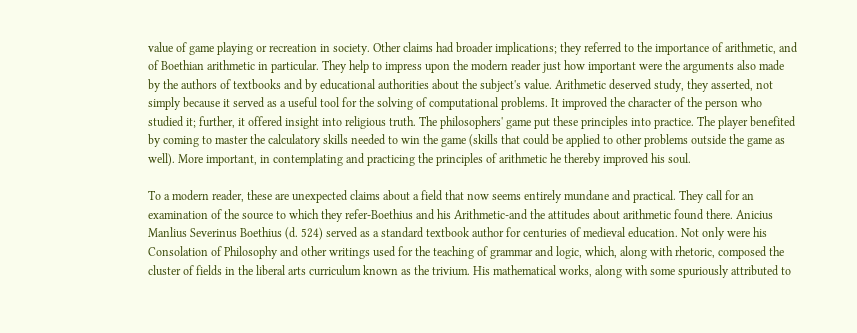value of game playing or recreation in society. Other claims had broader implications; they referred to the importance of arithmetic, and of Boethian arithmetic in particular. They help to impress upon the modern reader just how important were the arguments also made by the authors of textbooks and by educational authorities about the subject's value. Arithmetic deserved study, they asserted, not simply because it served as a useful tool for the solving of computational problems. It improved the character of the person who studied it; further, it offered insight into religious truth. The philosophers' game put these principles into practice. The player benefited by coming to master the calculatory skills needed to win the game (skills that could be applied to other problems outside the game as well). More important, in contemplating and practicing the principles of arithmetic he thereby improved his soul.

To a modern reader, these are unexpected claims about a field that now seems entirely mundane and practical. They call for an examination of the source to which they refer-Boethius and his Arithmetic-and the attitudes about arithmetic found there. Anicius Manlius Severinus Boethius (d. 524) served as a standard textbook author for centuries of medieval education. Not only were his Consolation of Philosophy and other writings used for the teaching of grammar and logic, which, along with rhetoric, composed the cluster of fields in the liberal arts curriculum known as the trivium. His mathematical works, along with some spuriously attributed to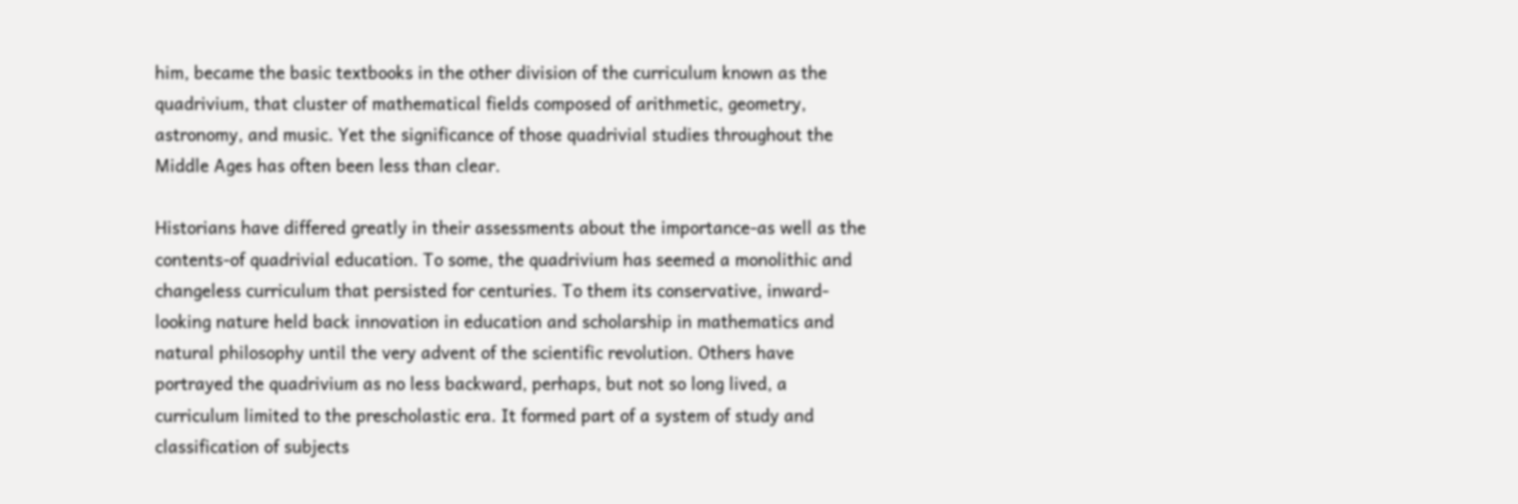him, became the basic textbooks in the other division of the curriculum known as the quadrivium, that cluster of mathematical fields composed of arithmetic, geometry, astronomy, and music. Yet the significance of those quadrivial studies throughout the Middle Ages has often been less than clear.

Historians have differed greatly in their assessments about the importance-as well as the contents-of quadrivial education. To some, the quadrivium has seemed a monolithic and changeless curriculum that persisted for centuries. To them its conservative, inward-looking nature held back innovation in education and scholarship in mathematics and natural philosophy until the very advent of the scientific revolution. Others have portrayed the quadrivium as no less backward, perhaps, but not so long lived, a curriculum limited to the prescholastic era. It formed part of a system of study and classification of subjects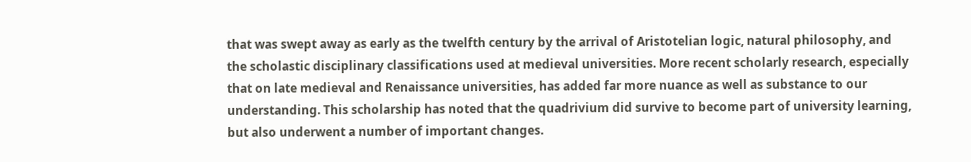that was swept away as early as the twelfth century by the arrival of Aristotelian logic, natural philosophy, and the scholastic disciplinary classifications used at medieval universities. More recent scholarly research, especially that on late medieval and Renaissance universities, has added far more nuance as well as substance to our understanding. This scholarship has noted that the quadrivium did survive to become part of university learning, but also underwent a number of important changes.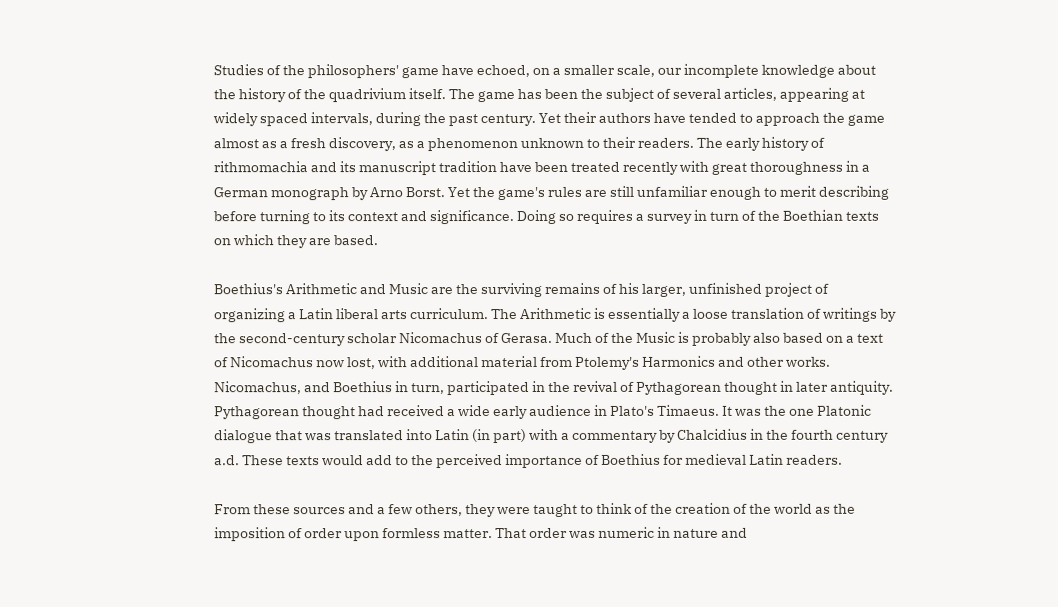Studies of the philosophers' game have echoed, on a smaller scale, our incomplete knowledge about the history of the quadrivium itself. The game has been the subject of several articles, appearing at widely spaced intervals, during the past century. Yet their authors have tended to approach the game almost as a fresh discovery, as a phenomenon unknown to their readers. The early history of rithmomachia and its manuscript tradition have been treated recently with great thoroughness in a German monograph by Arno Borst. Yet the game's rules are still unfamiliar enough to merit describing before turning to its context and significance. Doing so requires a survey in turn of the Boethian texts on which they are based.

Boethius's Arithmetic and Music are the surviving remains of his larger, unfinished project of organizing a Latin liberal arts curriculum. The Arithmetic is essentially a loose translation of writings by the second-century scholar Nicomachus of Gerasa. Much of the Music is probably also based on a text of Nicomachus now lost, with additional material from Ptolemy's Harmonics and other works. Nicomachus, and Boethius in turn, participated in the revival of Pythagorean thought in later antiquity. Pythagorean thought had received a wide early audience in Plato's Timaeus. It was the one Platonic dialogue that was translated into Latin (in part) with a commentary by Chalcidius in the fourth century a.d. These texts would add to the perceived importance of Boethius for medieval Latin readers.

From these sources and a few others, they were taught to think of the creation of the world as the imposition of order upon formless matter. That order was numeric in nature and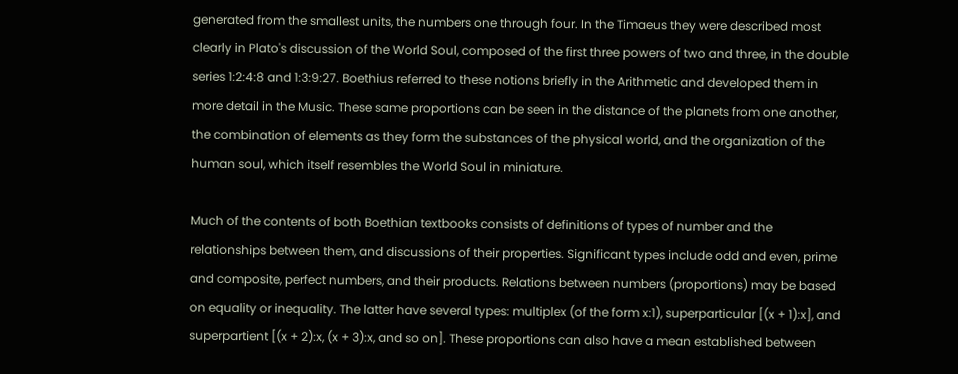generated from the smallest units, the numbers one through four. In the Timaeus they were described most clearly in Plato's discussion of the World Soul, composed of the first three powers of two and three, in the double series 1:2:4:8 and 1:3:9:27. Boethius referred to these notions briefly in the Arithmetic and developed them in more detail in the Music. These same proportions can be seen in the distance of the planets from one another, the combination of elements as they form the substances of the physical world, and the organization of the human soul, which itself resembles the World Soul in miniature.

Much of the contents of both Boethian textbooks consists of definitions of types of number and the relationships between them, and discussions of their properties. Significant types include odd and even, prime and composite, perfect numbers, and their products. Relations between numbers (proportions) may be based on equality or inequality. The latter have several types: multiplex (of the form x:1), superparticular [(x + 1):x], and superpartient [(x + 2):x, (x + 3):x, and so on]. These proportions can also have a mean established between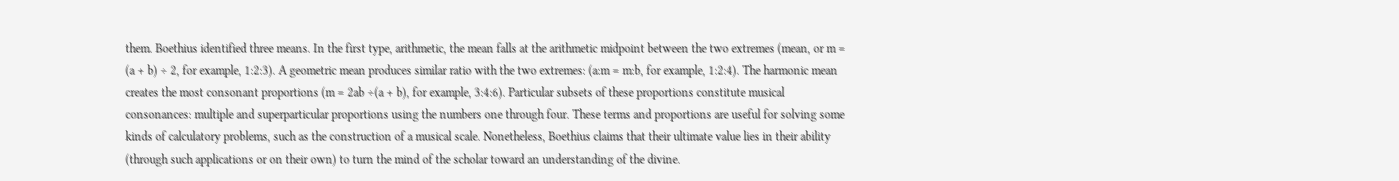them. Boethius identified three means. In the first type, arithmetic, the mean falls at the arithmetic midpoint between the two extremes (mean, or m = (a + b) ÷ 2, for example, 1:2:3). A geometric mean produces similar ratio with the two extremes: (a:m = m:b, for example, 1:2:4). The harmonic mean creates the most consonant proportions (m = 2ab ÷(a + b), for example, 3:4:6). Particular subsets of these proportions constitute musical consonances: multiple and superparticular proportions using the numbers one through four. These terms and proportions are useful for solving some kinds of calculatory problems, such as the construction of a musical scale. Nonetheless, Boethius claims that their ultimate value lies in their ability (through such applications or on their own) to turn the mind of the scholar toward an understanding of the divine.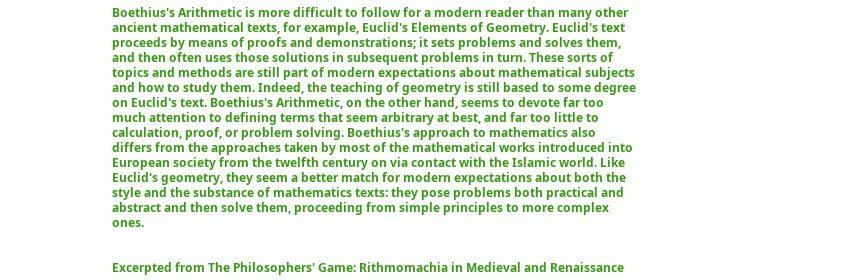Boethius's Arithmetic is more difficult to follow for a modern reader than many other ancient mathematical texts, for example, Euclid's Elements of Geometry. Euclid's text proceeds by means of proofs and demonstrations; it sets problems and solves them, and then often uses those solutions in subsequent problems in turn. These sorts of topics and methods are still part of modern expectations about mathematical subjects and how to study them. Indeed, the teaching of geometry is still based to some degree on Euclid's text. Boethius's Arithmetic, on the other hand, seems to devote far too much attention to defining terms that seem arbitrary at best, and far too little to calculation, proof, or problem solving. Boethius's approach to mathematics also differs from the approaches taken by most of the mathematical works introduced into European society from the twelfth century on via contact with the Islamic world. Like Euclid's geometry, they seem a better match for modern expectations about both the style and the substance of mathematics texts: they pose problems both practical and abstract and then solve them, proceeding from simple principles to more complex ones.


Excerpted from The Philosophers' Game: Rithmomachia in Medieval and Renaissance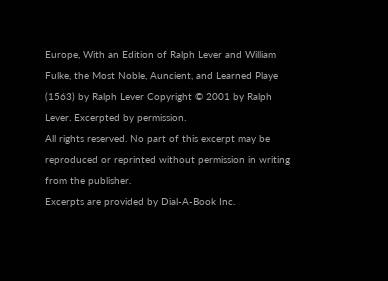Europe, With an Edition of Ralph Lever and William Fulke, the Most Noble, Auncient, and Learned Playe (1563) by Ralph Lever Copyright © 2001 by Ralph Lever. Excerpted by permission.
All rights reserved. No part of this excerpt may be reproduced or reprinted without permission in writing from the publisher.
Excerpts are provided by Dial-A-Book Inc.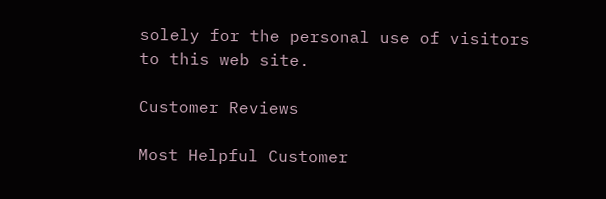solely for the personal use of visitors to this web site.

Customer Reviews

Most Helpful Customer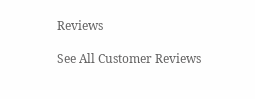Reviews

See All Customer Reviews